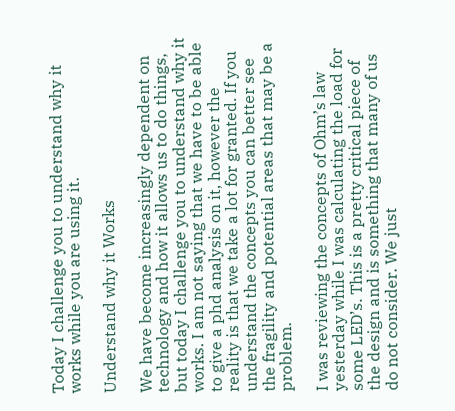Today I challenge you to understand why it works while you are using it.

Understand why it Works

We have become increasingly dependent on technology and how it allows us to do things, but today I challenge you to understand why it works. I am not saying that we have to be able to give a phd analysis on it, however the reality is that we take a lot for granted. If you understand the concepts you can better see the fragility and potential areas that may be a problem.

I was reviewing the concepts of Ohm’s law yesterday while I was calculating the load for some LED’s. This is a pretty critical piece of the design and is something that many of us do not consider. We just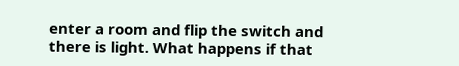enter a room and flip the switch and there is light. What happens if that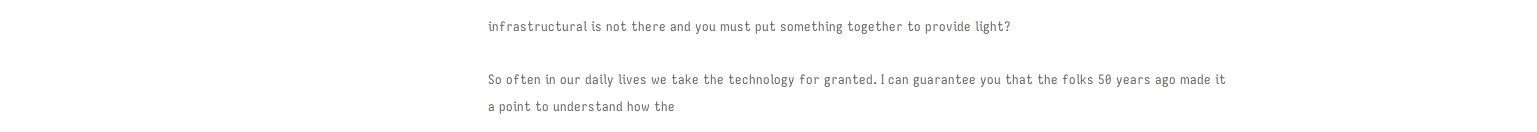infrastructural is not there and you must put something together to provide light?

So often in our daily lives we take the technology for granted. I can guarantee you that the folks 50 years ago made it a point to understand how the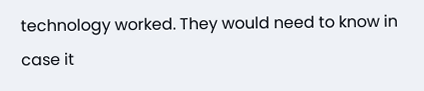technology worked. They would need to know in case it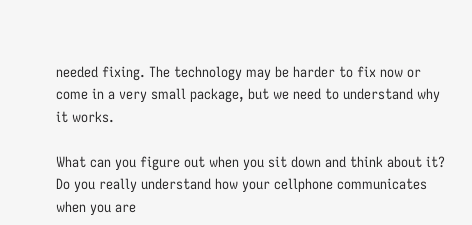needed fixing. The technology may be harder to fix now or come in a very small package, but we need to understand why it works.

What can you figure out when you sit down and think about it? Do you really understand how your cellphone communicates when you are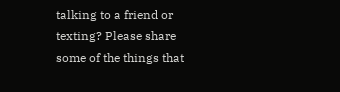talking to a friend or texting? Please share some of the things that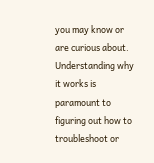you may know or are curious about. Understanding why it works is paramount to figuring out how to troubleshoot or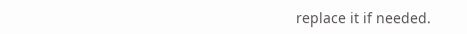replace it if needed.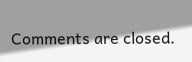Comments are closed.